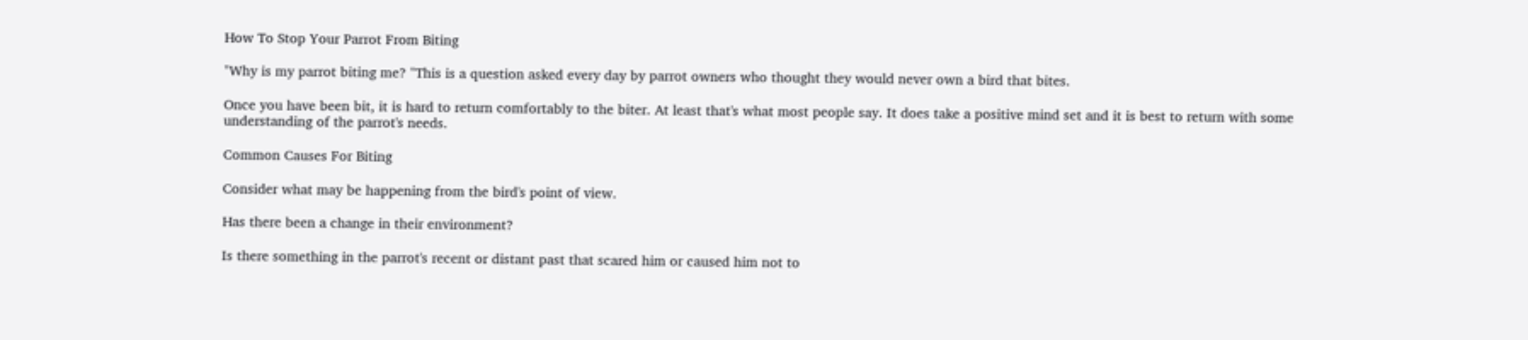How To Stop Your Parrot From Biting

"Why is my parrot biting me? "This is a question asked every day by parrot owners who thought they would never own a bird that bites.

Once you have been bit, it is hard to return comfortably to the biter. At least that's what most people say. It does take a positive mind set and it is best to return with some understanding of the parrot's needs.

Common Causes For Biting

Consider what may be happening from the bird's point of view.

Has there been a change in their environment?

Is there something in the parrot's recent or distant past that scared him or caused him not to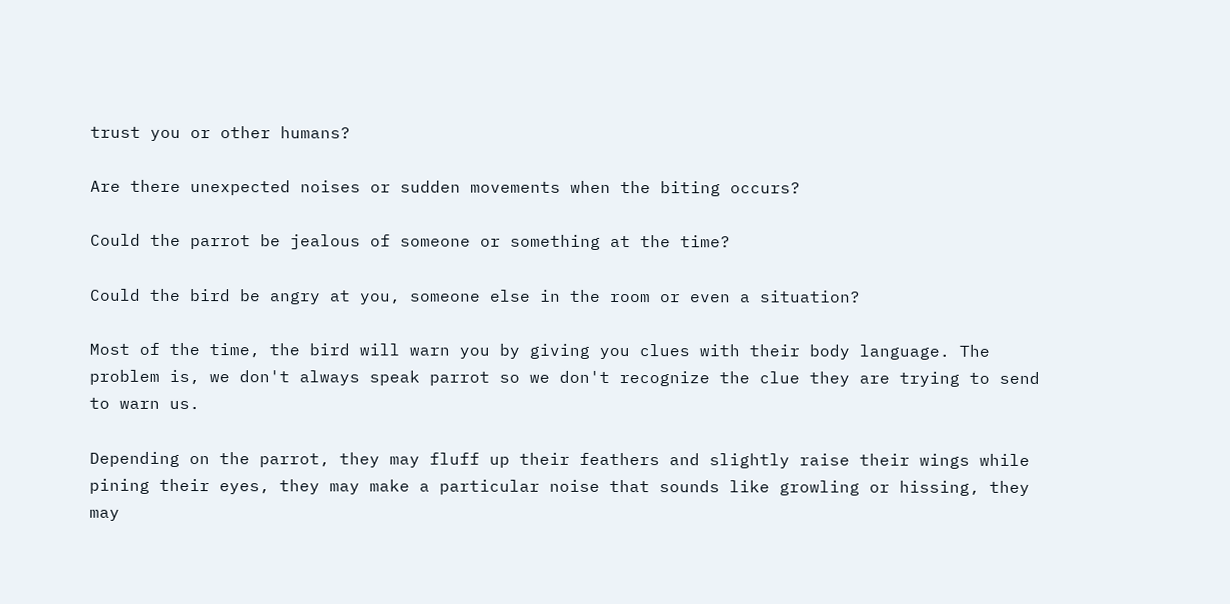trust you or other humans?

Are there unexpected noises or sudden movements when the biting occurs?

Could the parrot be jealous of someone or something at the time?

Could the bird be angry at you, someone else in the room or even a situation?

Most of the time, the bird will warn you by giving you clues with their body language. The problem is, we don't always speak parrot so we don't recognize the clue they are trying to send to warn us.

Depending on the parrot, they may fluff up their feathers and slightly raise their wings while pining their eyes, they may make a particular noise that sounds like growling or hissing, they may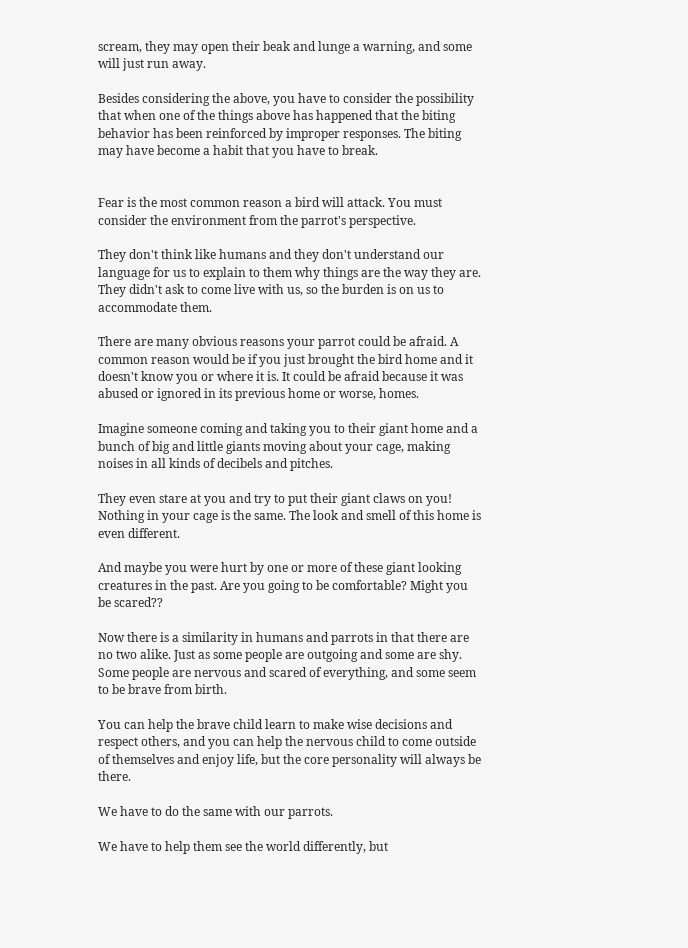scream, they may open their beak and lunge a warning, and some will just run away.

Besides considering the above, you have to consider the possibility that when one of the things above has happened that the biting behavior has been reinforced by improper responses. The biting may have become a habit that you have to break.


Fear is the most common reason a bird will attack. You must consider the environment from the parrot's perspective.

They don't think like humans and they don't understand our language for us to explain to them why things are the way they are. They didn't ask to come live with us, so the burden is on us to accommodate them.

There are many obvious reasons your parrot could be afraid. A common reason would be if you just brought the bird home and it doesn't know you or where it is. It could be afraid because it was abused or ignored in its previous home or worse, homes.

Imagine someone coming and taking you to their giant home and a bunch of big and little giants moving about your cage, making noises in all kinds of decibels and pitches.

They even stare at you and try to put their giant claws on you! Nothing in your cage is the same. The look and smell of this home is even different.

And maybe you were hurt by one or more of these giant looking creatures in the past. Are you going to be comfortable? Might you be scared??

Now there is a similarity in humans and parrots in that there are no two alike. Just as some people are outgoing and some are shy. Some people are nervous and scared of everything, and some seem to be brave from birth.

You can help the brave child learn to make wise decisions and respect others, and you can help the nervous child to come outside of themselves and enjoy life, but the core personality will always be there.

We have to do the same with our parrots.

We have to help them see the world differently, but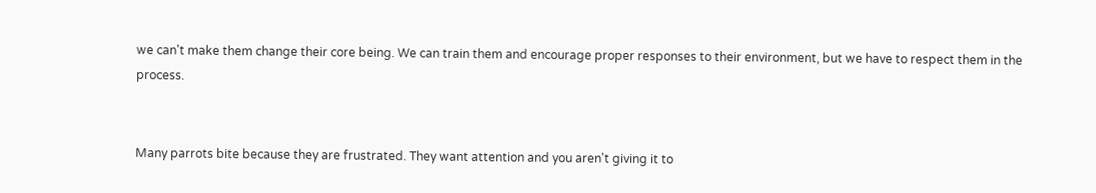we can't make them change their core being. We can train them and encourage proper responses to their environment, but we have to respect them in the process.


Many parrots bite because they are frustrated. They want attention and you aren't giving it to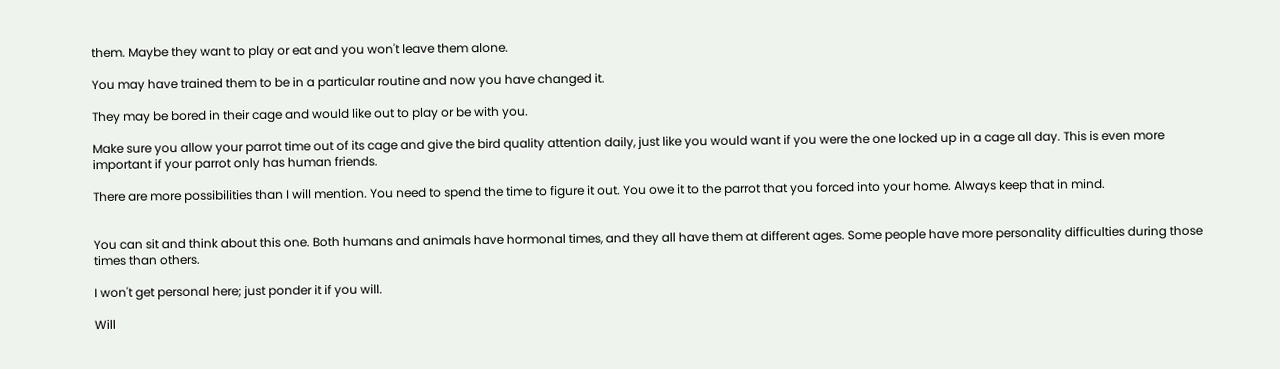them. Maybe they want to play or eat and you won't leave them alone.

You may have trained them to be in a particular routine and now you have changed it.

They may be bored in their cage and would like out to play or be with you.

Make sure you allow your parrot time out of its cage and give the bird quality attention daily, just like you would want if you were the one locked up in a cage all day. This is even more important if your parrot only has human friends.

There are more possibilities than I will mention. You need to spend the time to figure it out. You owe it to the parrot that you forced into your home. Always keep that in mind.


You can sit and think about this one. Both humans and animals have hormonal times, and they all have them at different ages. Some people have more personality difficulties during those times than others.

I won't get personal here; just ponder it if you will.

Will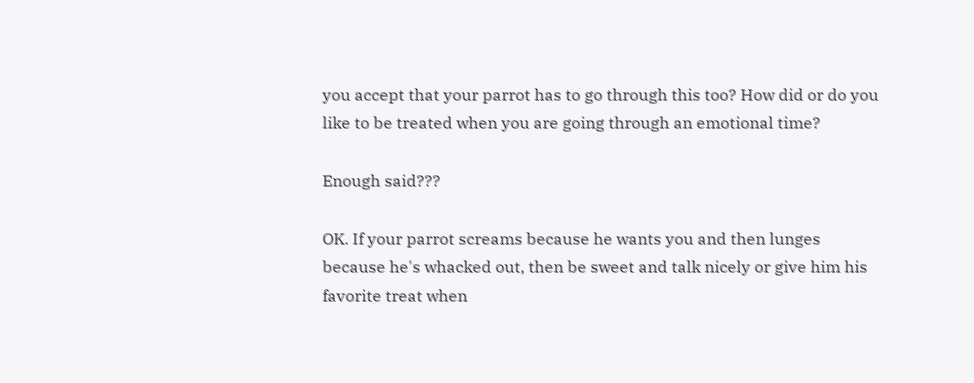you accept that your parrot has to go through this too? How did or do you like to be treated when you are going through an emotional time?

Enough said???

OK. If your parrot screams because he wants you and then lunges because he's whacked out, then be sweet and talk nicely or give him his favorite treat when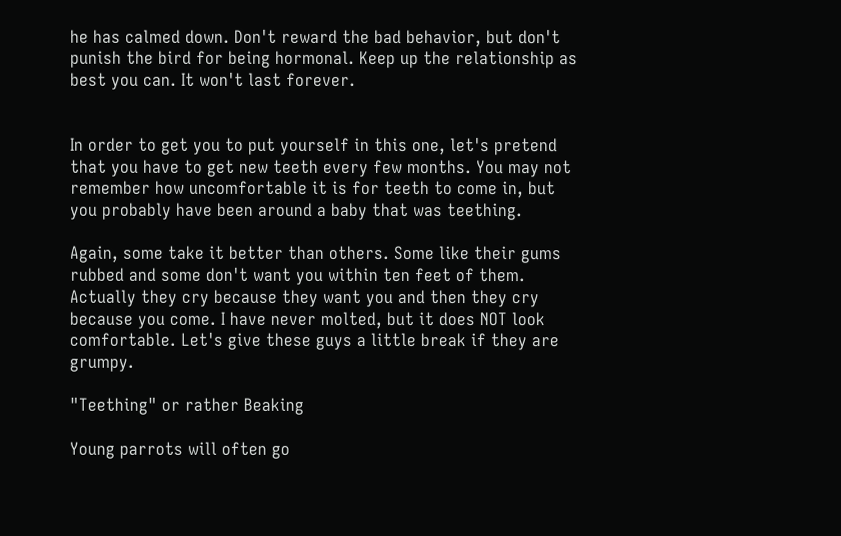he has calmed down. Don't reward the bad behavior, but don't punish the bird for being hormonal. Keep up the relationship as best you can. It won't last forever.


In order to get you to put yourself in this one, let's pretend that you have to get new teeth every few months. You may not remember how uncomfortable it is for teeth to come in, but you probably have been around a baby that was teething.

Again, some take it better than others. Some like their gums rubbed and some don't want you within ten feet of them. Actually they cry because they want you and then they cry because you come. I have never molted, but it does NOT look comfortable. Let's give these guys a little break if they are grumpy.

"Teething" or rather Beaking

Young parrots will often go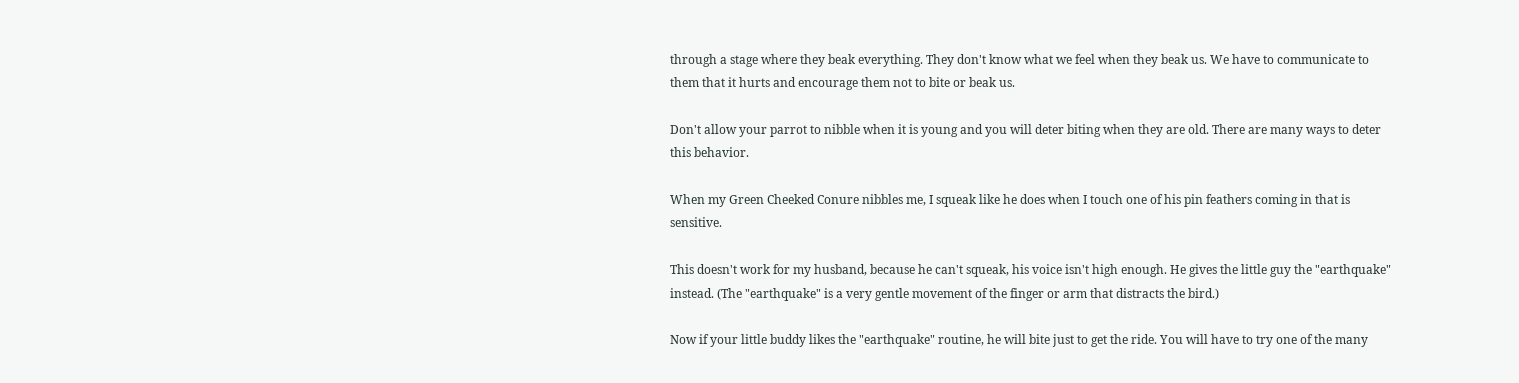through a stage where they beak everything. They don't know what we feel when they beak us. We have to communicate to them that it hurts and encourage them not to bite or beak us.

Don't allow your parrot to nibble when it is young and you will deter biting when they are old. There are many ways to deter this behavior.

When my Green Cheeked Conure nibbles me, I squeak like he does when I touch one of his pin feathers coming in that is sensitive.

This doesn't work for my husband, because he can't squeak, his voice isn't high enough. He gives the little guy the "earthquake" instead. (The "earthquake" is a very gentle movement of the finger or arm that distracts the bird.)

Now if your little buddy likes the "earthquake" routine, he will bite just to get the ride. You will have to try one of the many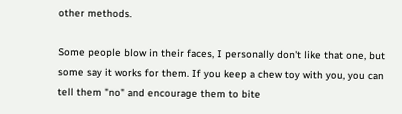other methods.

Some people blow in their faces, I personally don't like that one, but some say it works for them. If you keep a chew toy with you, you can tell them "no" and encourage them to bite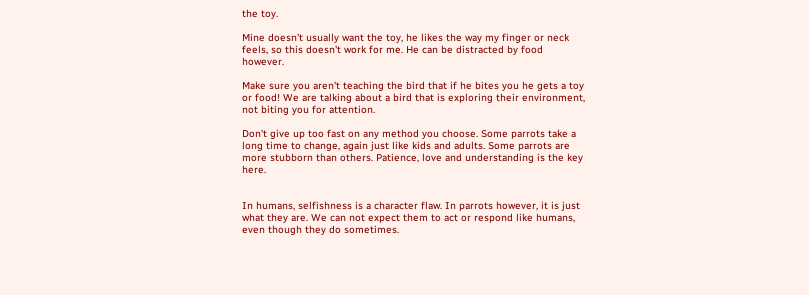the toy.

Mine doesn't usually want the toy, he likes the way my finger or neck feels, so this doesn't work for me. He can be distracted by food however.

Make sure you aren't teaching the bird that if he bites you he gets a toy or food! We are talking about a bird that is exploring their environment, not biting you for attention.

Don't give up too fast on any method you choose. Some parrots take a long time to change, again just like kids and adults. Some parrots are more stubborn than others. Patience, love and understanding is the key here.


In humans, selfishness is a character flaw. In parrots however, it is just what they are. We can not expect them to act or respond like humans, even though they do sometimes.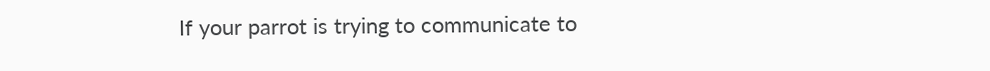If your parrot is trying to communicate to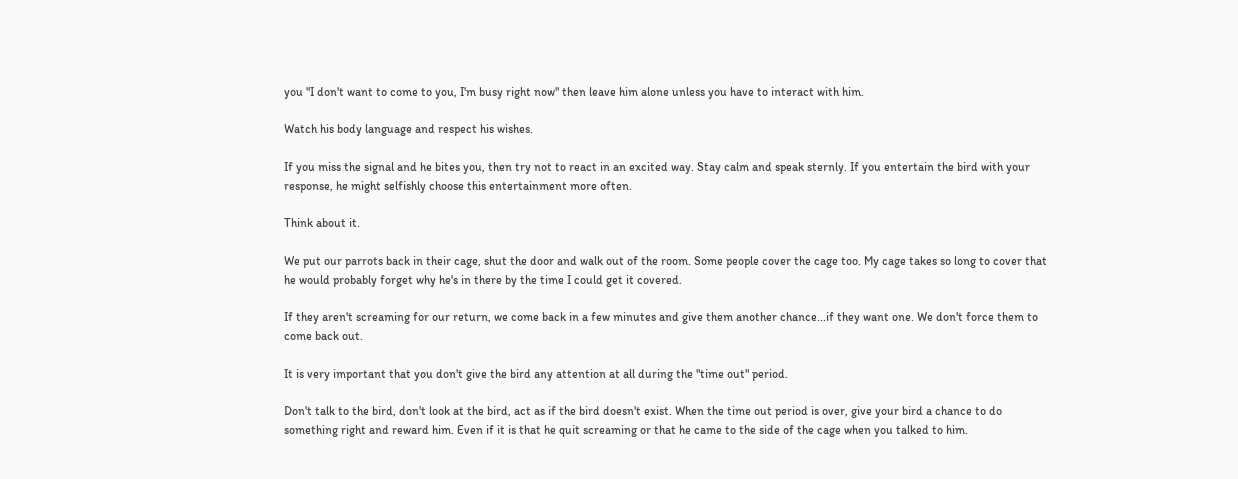you "I don't want to come to you, I'm busy right now" then leave him alone unless you have to interact with him.

Watch his body language and respect his wishes.

If you miss the signal and he bites you, then try not to react in an excited way. Stay calm and speak sternly. If you entertain the bird with your response, he might selfishly choose this entertainment more often.

Think about it.

We put our parrots back in their cage, shut the door and walk out of the room. Some people cover the cage too. My cage takes so long to cover that he would probably forget why he's in there by the time I could get it covered.

If they aren't screaming for our return, we come back in a few minutes and give them another chance...if they want one. We don't force them to come back out.

It is very important that you don't give the bird any attention at all during the "time out" period.

Don't talk to the bird, don't look at the bird, act as if the bird doesn't exist. When the time out period is over, give your bird a chance to do something right and reward him. Even if it is that he quit screaming or that he came to the side of the cage when you talked to him.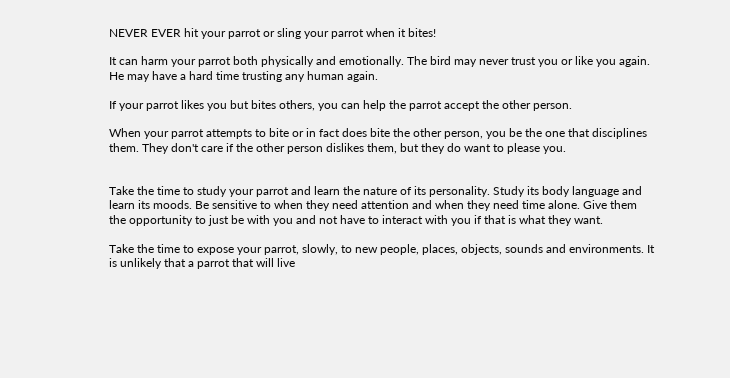NEVER EVER hit your parrot or sling your parrot when it bites!

It can harm your parrot both physically and emotionally. The bird may never trust you or like you again. He may have a hard time trusting any human again.

If your parrot likes you but bites others, you can help the parrot accept the other person.

When your parrot attempts to bite or in fact does bite the other person, you be the one that disciplines them. They don't care if the other person dislikes them, but they do want to please you.


Take the time to study your parrot and learn the nature of its personality. Study its body language and learn its moods. Be sensitive to when they need attention and when they need time alone. Give them the opportunity to just be with you and not have to interact with you if that is what they want.

Take the time to expose your parrot, slowly, to new people, places, objects, sounds and environments. It is unlikely that a parrot that will live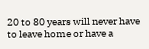20 to 80 years will never have to leave home or have a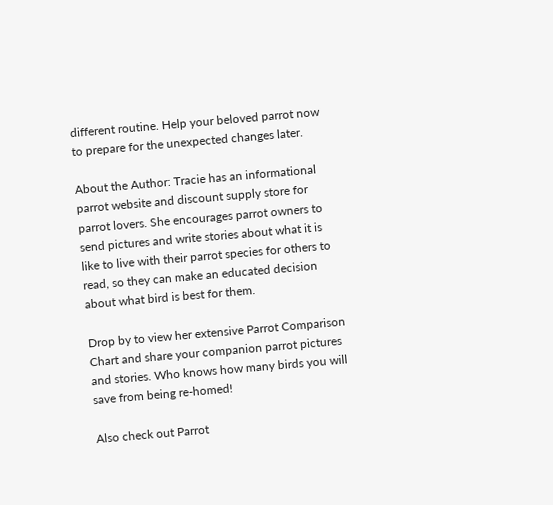different routine. Help your beloved parrot now to prepare for the unexpected changes later.

About the Author: Tracie has an informational parrot website and discount supply store for parrot lovers. She encourages parrot owners to send pictures and write stories about what it is like to live with their parrot species for others to read, so they can make an educated decision about what bird is best for them.

Drop by to view her extensive Parrot Comparison Chart and share your companion parrot pictures and stories. Who knows how many birds you will save from being re-homed!

Also check out Parrot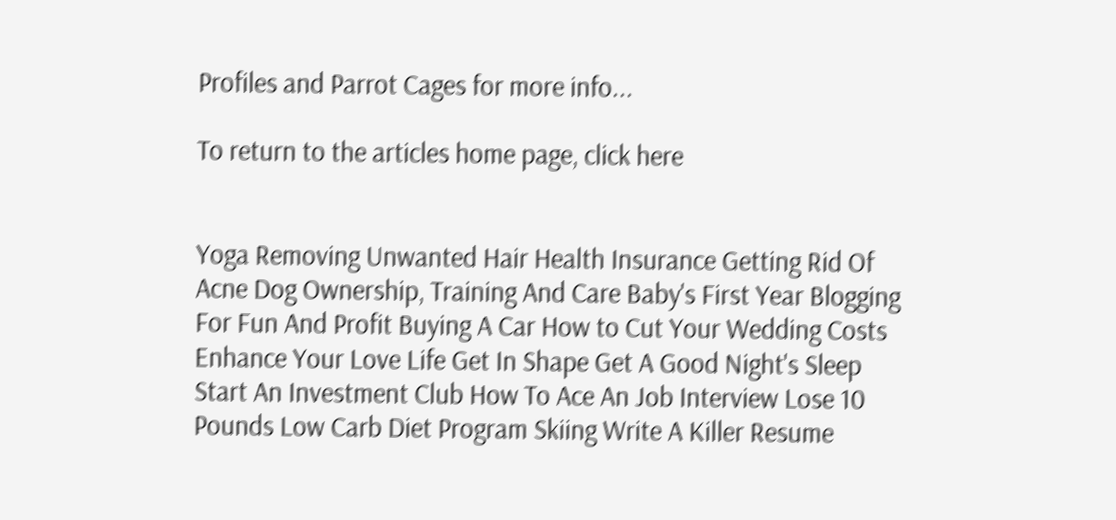Profiles and Parrot Cages for more info...

To return to the articles home page, click here


Yoga Removing Unwanted Hair Health Insurance Getting Rid Of Acne Dog Ownership, Training And Care Baby's First Year Blogging For Fun And Profit Buying A Car How to Cut Your Wedding Costs Enhance Your Love Life Get In Shape Get A Good Night's Sleep Start An Investment Club How To Ace An Job Interview Lose 10 Pounds Low Carb Diet Program Skiing Write A Killer Resume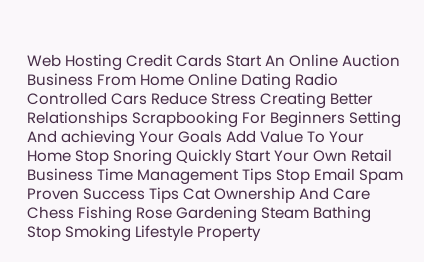Web Hosting Credit Cards Start An Online Auction Business From Home Online Dating Radio Controlled Cars Reduce Stress Creating Better Relationships Scrapbooking For Beginners Setting And achieving Your Goals Add Value To Your Home Stop Snoring Quickly Start Your Own Retail Business Time Management Tips Stop Email Spam Proven Success Tips Cat Ownership And Care Chess Fishing Rose Gardening Steam Bathing Stop Smoking Lifestyle Property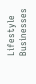Lifestyle Businesses